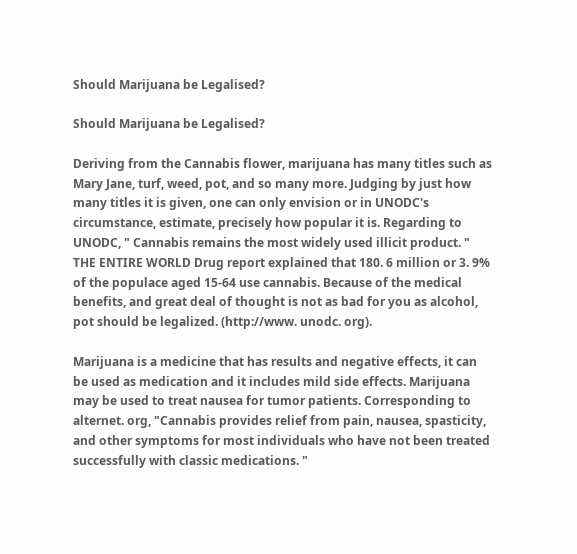Should Marijuana be Legalised?

Should Marijuana be Legalised?

Deriving from the Cannabis flower, marijuana has many titles such as Mary Jane, turf, weed, pot, and so many more. Judging by just how many titles it is given, one can only envision or in UNODC's circumstance, estimate, precisely how popular it is. Regarding to UNODC, " Cannabis remains the most widely used illicit product. " THE ENTIRE WORLD Drug report explained that 180. 6 million or 3. 9% of the populace aged 15-64 use cannabis. Because of the medical benefits, and great deal of thought is not as bad for you as alcohol, pot should be legalized. (http://www. unodc. org).

Marijuana is a medicine that has results and negative effects, it can be used as medication and it includes mild side effects. Marijuana may be used to treat nausea for tumor patients. Corresponding to alternet. org, "Cannabis provides relief from pain, nausea, spasticity, and other symptoms for most individuals who have not been treated successfully with classic medications. "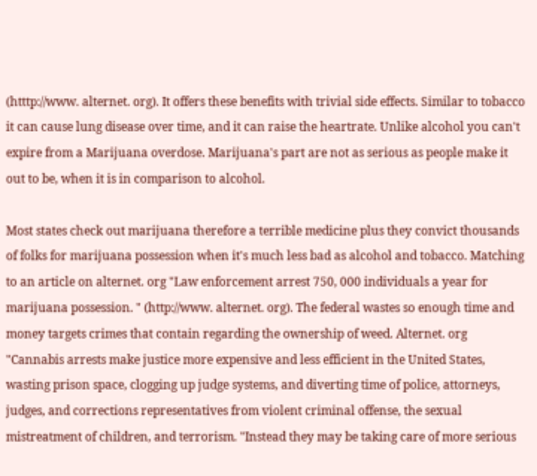(htttp://www. alternet. org). It offers these benefits with trivial side effects. Similar to tobacco it can cause lung disease over time, and it can raise the heartrate. Unlike alcohol you can't expire from a Marijuana overdose. Marijuana's part are not as serious as people make it out to be, when it is in comparison to alcohol.

Most states check out marijuana therefore a terrible medicine plus they convict thousands of folks for marijuana possession when it's much less bad as alcohol and tobacco. Matching to an article on alternet. org "Law enforcement arrest 750, 000 individuals a year for marijuana possession. " (http://www. alternet. org). The federal wastes so enough time and money targets crimes that contain regarding the ownership of weed. Alternet. org "Cannabis arrests make justice more expensive and less efficient in the United States, wasting prison space, clogging up judge systems, and diverting time of police, attorneys, judges, and corrections representatives from violent criminal offense, the sexual mistreatment of children, and terrorism. "Instead they may be taking care of more serious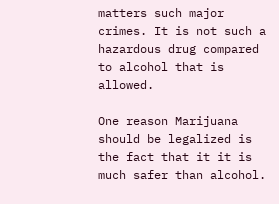matters such major crimes. It is not such a hazardous drug compared to alcohol that is allowed.

One reason Marijuana should be legalized is the fact that it it is much safer than alcohol.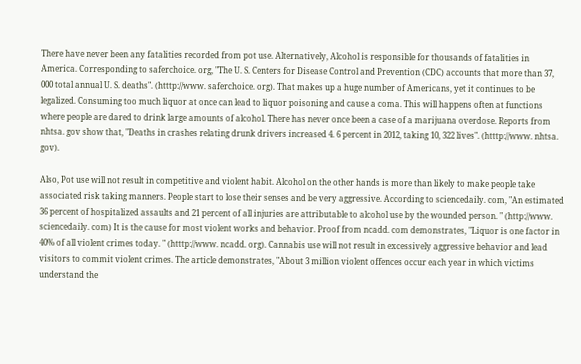There have never been any fatalities recorded from pot use. Alternatively, Alcohol is responsible for thousands of fatalities in America. Corresponding to saferchoice. org, "The U. S. Centers for Disease Control and Prevention (CDC) accounts that more than 37, 000 total annual U. S. deaths". (htttp://www. saferchoice. org). That makes up a huge number of Americans, yet it continues to be legalized. Consuming too much liquor at once can lead to liquor poisoning and cause a coma. This will happens often at functions where people are dared to drink large amounts of alcohol. There has never once been a case of a marijuana overdose. Reports from nhtsa. gov show that, "Deaths in crashes relating drunk drivers increased 4. 6 percent in 2012, taking 10, 322 lives". (htttp://www. nhtsa. gov).

Also, Pot use will not result in competitive and violent habit. Alcohol on the other hands is more than likely to make people take associated risk taking manners. People start to lose their senses and be very aggressive. According to sciencedaily. com, "An estimated 36 percent of hospitalized assaults and 21 percent of all injuries are attributable to alcohol use by the wounded person. " (http://www. sciencedaily. com) It is the cause for most violent works and behavior. Proof from ncadd. com demonstrates, "Liquor is one factor in 40% of all violent crimes today. " (htttp://www. ncadd. org). Cannabis use will not result in excessively aggressive behavior and lead visitors to commit violent crimes. The article demonstrates, "About 3 million violent offences occur each year in which victims understand the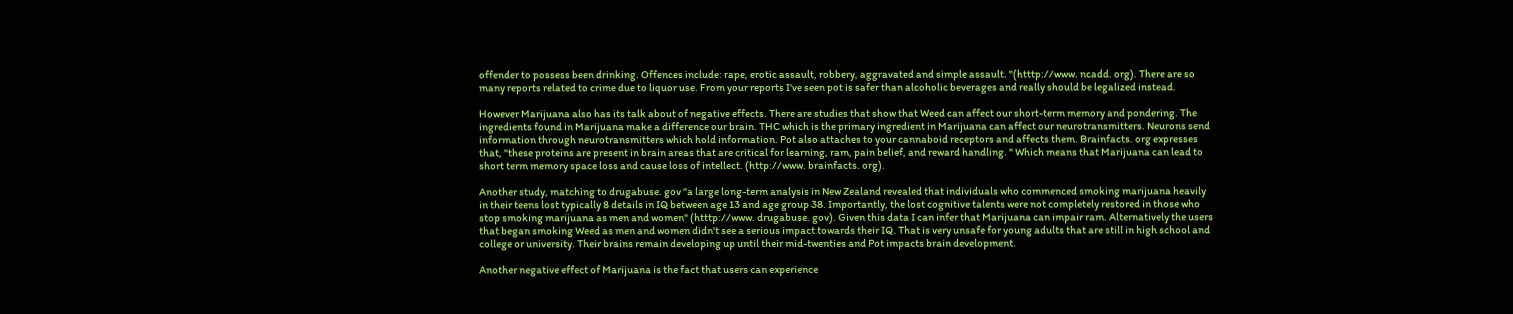offender to possess been drinking. Offences include: rape, erotic assault, robbery, aggravated and simple assault. "(htttp://www. ncadd. org). There are so many reports related to crime due to liquor use. From your reports I've seen pot is safer than alcoholic beverages and really should be legalized instead.

However Marijuana also has its talk about of negative effects. There are studies that show that Weed can affect our short-term memory and pondering. The ingredients found in Marijuana make a difference our brain. THC which is the primary ingredient in Marijuana can affect our neurotransmitters. Neurons send information through neurotransmitters which hold information. Pot also attaches to your cannaboid receptors and affects them. Brainfacts. org expresses that, "these proteins are present in brain areas that are critical for learning, ram, pain belief, and reward handling. " Which means that Marijuana can lead to short term memory space loss and cause loss of intellect. (http://www. brainfacts. org).

Another study, matching to drugabuse. gov "a large long-term analysis in New Zealand revealed that individuals who commenced smoking marijuana heavily in their teens lost typically 8 details in IQ between age 13 and age group 38. Importantly, the lost cognitive talents were not completely restored in those who stop smoking marijuana as men and women" (htttp://www. drugabuse. gov). Given this data I can infer that Marijuana can impair ram. Alternatively the users that began smoking Weed as men and women didn't see a serious impact towards their IQ. That is very unsafe for young adults that are still in high school and college or university. Their brains remain developing up until their mid-twenties and Pot impacts brain development.

Another negative effect of Marijuana is the fact that users can experience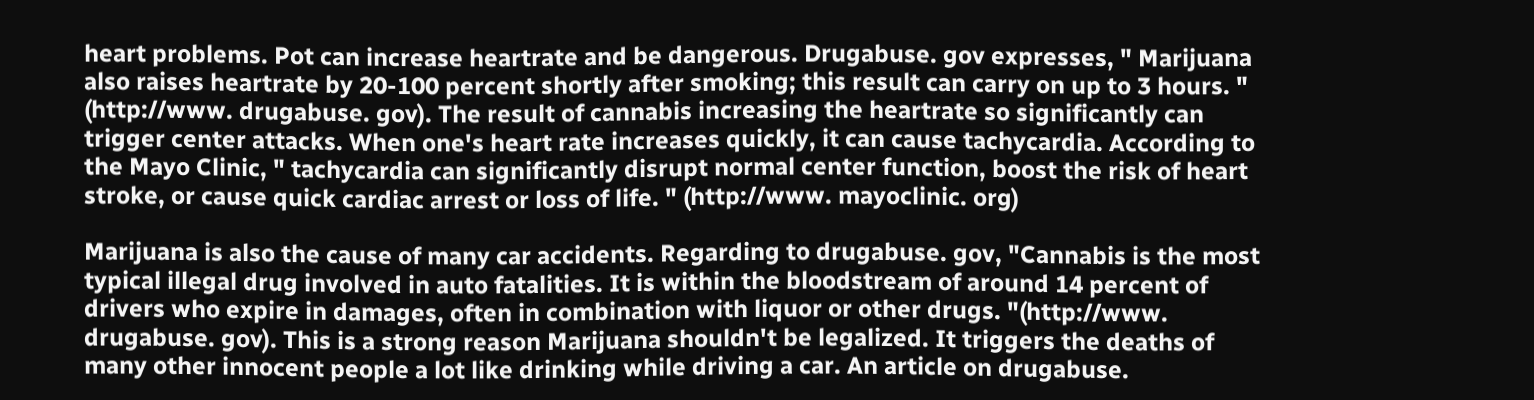heart problems. Pot can increase heartrate and be dangerous. Drugabuse. gov expresses, " Marijuana also raises heartrate by 20-100 percent shortly after smoking; this result can carry on up to 3 hours. " (http://www. drugabuse. gov). The result of cannabis increasing the heartrate so significantly can trigger center attacks. When one's heart rate increases quickly, it can cause tachycardia. According to the Mayo Clinic, " tachycardia can significantly disrupt normal center function, boost the risk of heart stroke, or cause quick cardiac arrest or loss of life. " (http://www. mayoclinic. org)

Marijuana is also the cause of many car accidents. Regarding to drugabuse. gov, "Cannabis is the most typical illegal drug involved in auto fatalities. It is within the bloodstream of around 14 percent of drivers who expire in damages, often in combination with liquor or other drugs. "(http://www. drugabuse. gov). This is a strong reason Marijuana shouldn't be legalized. It triggers the deaths of many other innocent people a lot like drinking while driving a car. An article on drugabuse.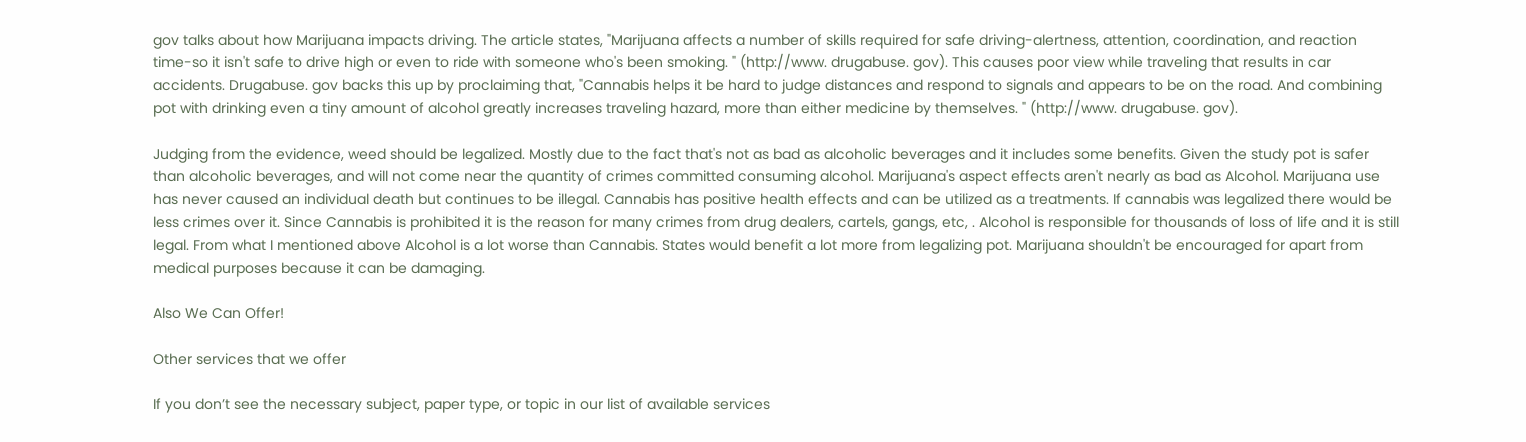gov talks about how Marijuana impacts driving. The article states, "Marijuana affects a number of skills required for safe driving-alertness, attention, coordination, and reaction time-so it isn't safe to drive high or even to ride with someone who's been smoking. " (http://www. drugabuse. gov). This causes poor view while traveling that results in car accidents. Drugabuse. gov backs this up by proclaiming that, "Cannabis helps it be hard to judge distances and respond to signals and appears to be on the road. And combining pot with drinking even a tiny amount of alcohol greatly increases traveling hazard, more than either medicine by themselves. " (http://www. drugabuse. gov).

Judging from the evidence, weed should be legalized. Mostly due to the fact that's not as bad as alcoholic beverages and it includes some benefits. Given the study pot is safer than alcoholic beverages, and will not come near the quantity of crimes committed consuming alcohol. Marijuana's aspect effects aren't nearly as bad as Alcohol. Marijuana use has never caused an individual death but continues to be illegal. Cannabis has positive health effects and can be utilized as a treatments. If cannabis was legalized there would be less crimes over it. Since Cannabis is prohibited it is the reason for many crimes from drug dealers, cartels, gangs, etc, . Alcohol is responsible for thousands of loss of life and it is still legal. From what I mentioned above Alcohol is a lot worse than Cannabis. States would benefit a lot more from legalizing pot. Marijuana shouldn't be encouraged for apart from medical purposes because it can be damaging.

Also We Can Offer!

Other services that we offer

If you don’t see the necessary subject, paper type, or topic in our list of available services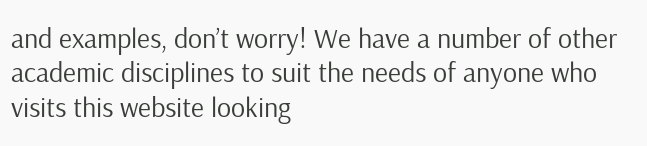and examples, don’t worry! We have a number of other academic disciplines to suit the needs of anyone who visits this website looking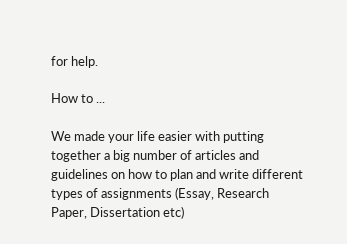for help.

How to ...

We made your life easier with putting together a big number of articles and guidelines on how to plan and write different types of assignments (Essay, Research Paper, Dissertation etc)